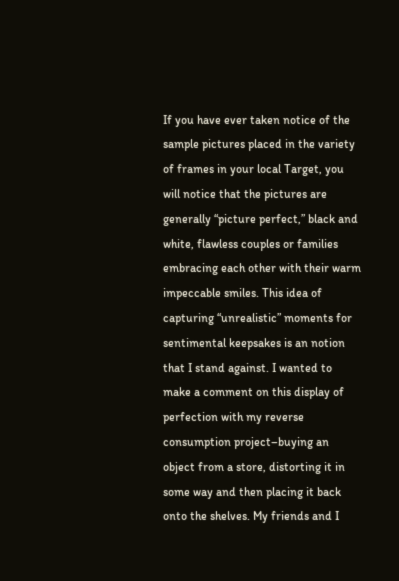If you have ever taken notice of the sample pictures placed in the variety of frames in your local Target, you will notice that the pictures are generally “picture perfect,” black and white, flawless couples or families embracing each other with their warm impeccable smiles. This idea of capturing “unrealistic” moments for sentimental keepsakes is an notion that I stand against. I wanted to make a comment on this display of perfection with my reverse consumption project–buying an object from a store, distorting it in some way and then placing it back onto the shelves. My friends and I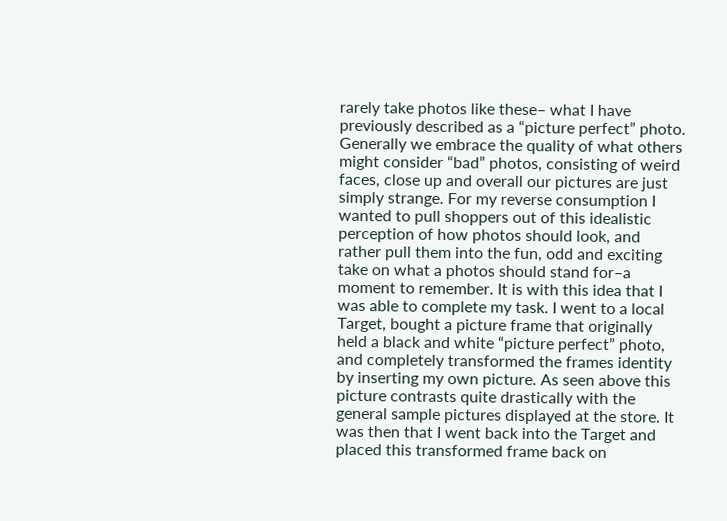rarely take photos like these– what I have previously described as a “picture perfect” photo. Generally we embrace the quality of what others might consider “bad” photos, consisting of weird faces, close up and overall our pictures are just simply strange. For my reverse consumption I wanted to pull shoppers out of this idealistic perception of how photos should look, and rather pull them into the fun, odd and exciting take on what a photos should stand for–a moment to remember. It is with this idea that I was able to complete my task. I went to a local Target, bought a picture frame that originally held a black and white “picture perfect” photo, and completely transformed the frames identity by inserting my own picture. As seen above this picture contrasts quite drastically with the general sample pictures displayed at the store. It was then that I went back into the Target and placed this transformed frame back on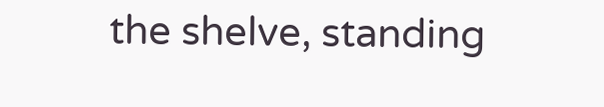the shelve, standing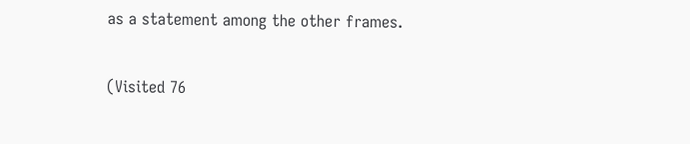as a statement among the other frames.

(Visited 76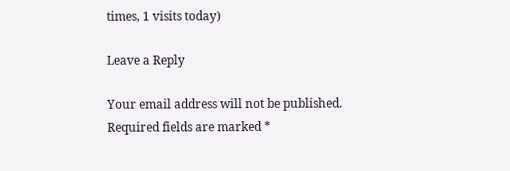times, 1 visits today)

Leave a Reply

Your email address will not be published. Required fields are marked *